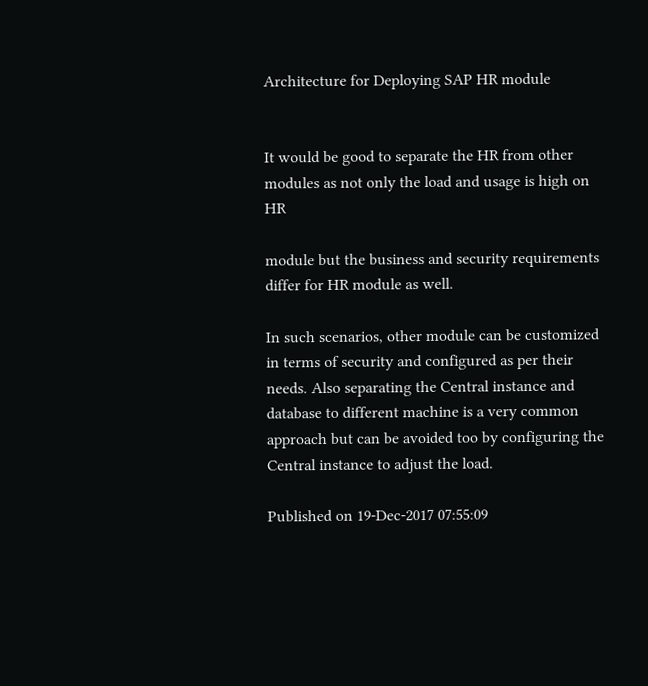Architecture for Deploying SAP HR module


It would be good to separate the HR from other modules as not only the load and usage is high on HR

module but the business and security requirements differ for HR module as well.

In such scenarios, other module can be customized in terms of security and configured as per their
needs. Also separating the Central instance and database to different machine is a very common
approach but can be avoided too by configuring the Central instance to adjust the load.

Published on 19-Dec-2017 07:55:09